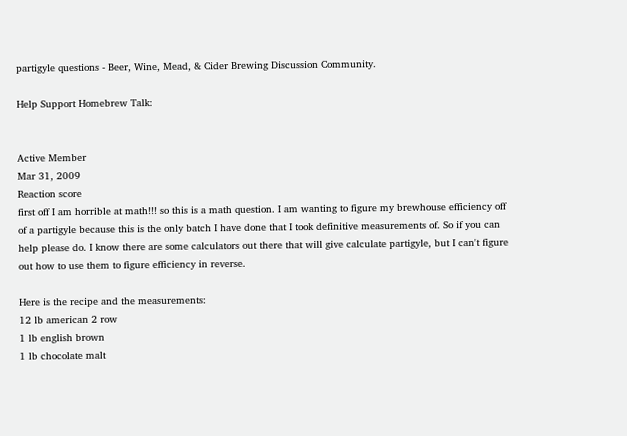partigyle questions - Beer, Wine, Mead, & Cider Brewing Discussion Community.

Help Support Homebrew Talk:


Active Member
Mar 31, 2009
Reaction score
first off I am horrible at math!!! so this is a math question. I am wanting to figure my brewhouse efficiency off of a partigyle because this is the only batch I have done that I took definitive measurements of. So if you can help please do. I know there are some calculators out there that will give calculate partigyle, but I can't figure out how to use them to figure efficiency in reverse.

Here is the recipe and the measurements:
12 lb american 2 row
1 lb english brown
1 lb chocolate malt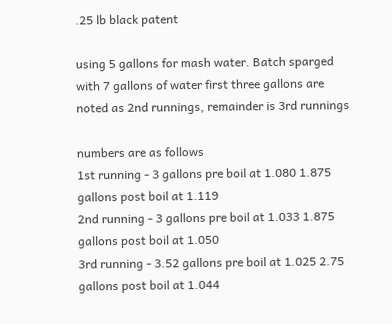.25 lb black patent

using 5 gallons for mash water. Batch sparged with 7 gallons of water first three gallons are noted as 2nd runnings, remainder is 3rd runnings

numbers are as follows
1st running - 3 gallons pre boil at 1.080 1.875 gallons post boil at 1.119
2nd running - 3 gallons pre boil at 1.033 1.875 gallons post boil at 1.050
3rd running - 3.52 gallons pre boil at 1.025 2.75 gallons post boil at 1.044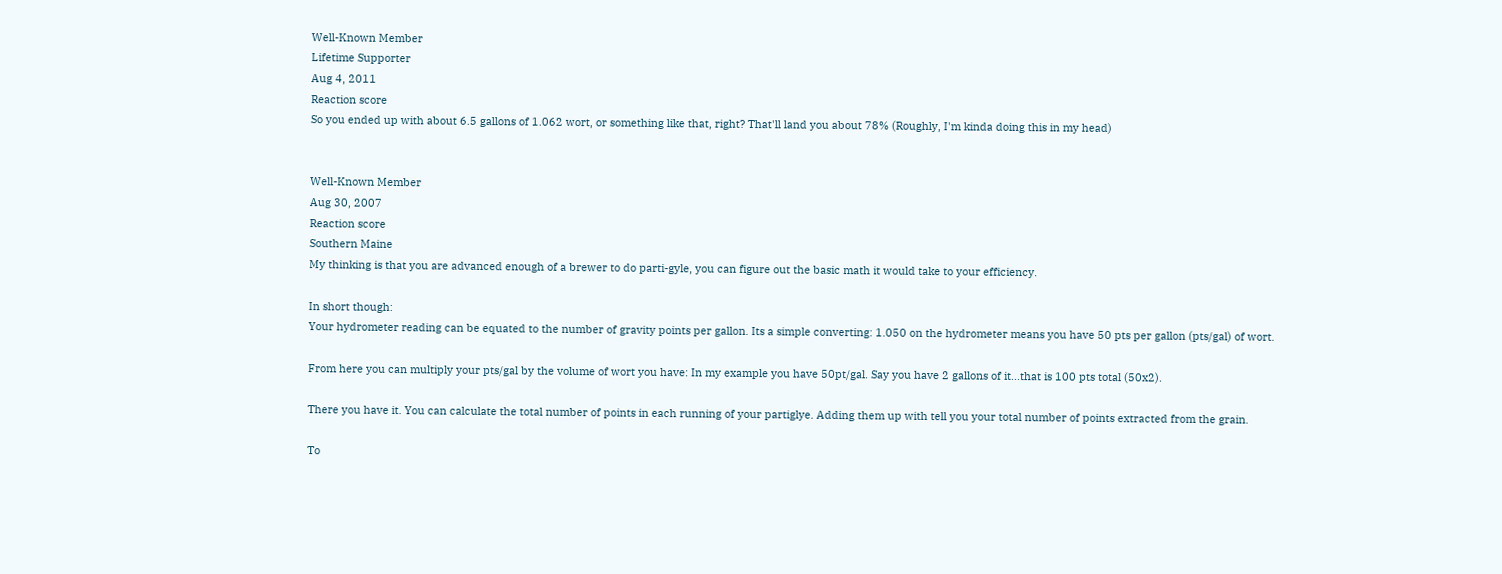Well-Known Member
Lifetime Supporter
Aug 4, 2011
Reaction score
So you ended up with about 6.5 gallons of 1.062 wort, or something like that, right? That'll land you about 78% (Roughly, I'm kinda doing this in my head)


Well-Known Member
Aug 30, 2007
Reaction score
Southern Maine
My thinking is that you are advanced enough of a brewer to do parti-gyle, you can figure out the basic math it would take to your efficiency.

In short though:
Your hydrometer reading can be equated to the number of gravity points per gallon. Its a simple converting: 1.050 on the hydrometer means you have 50 pts per gallon (pts/gal) of wort.

From here you can multiply your pts/gal by the volume of wort you have: In my example you have 50pt/gal. Say you have 2 gallons of it...that is 100 pts total (50x2).

There you have it. You can calculate the total number of points in each running of your partiglye. Adding them up with tell you your total number of points extracted from the grain.

To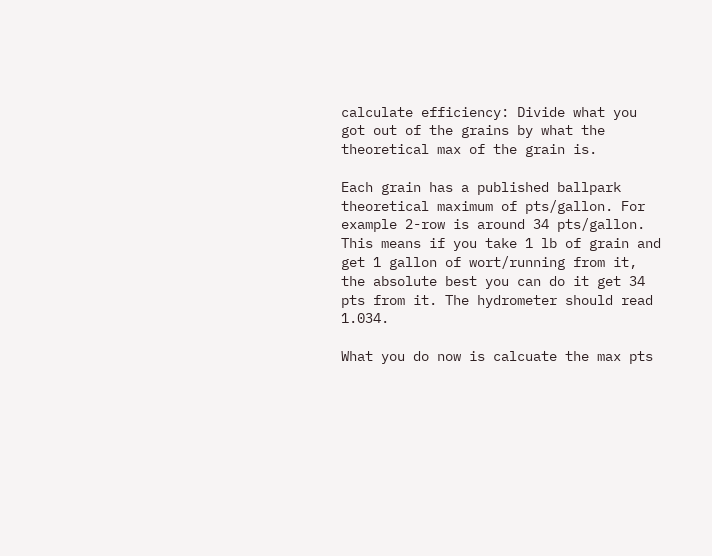calculate efficiency: Divide what you got out of the grains by what the theoretical max of the grain is.

Each grain has a published ballpark theoretical maximum of pts/gallon. For example 2-row is around 34 pts/gallon. This means if you take 1 lb of grain and get 1 gallon of wort/running from it, the absolute best you can do it get 34 pts from it. The hydrometer should read 1.034.

What you do now is calcuate the max pts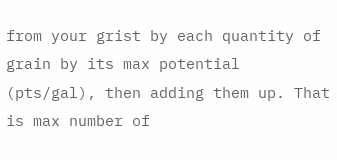from your grist by each quantity of grain by its max potential (pts/gal), then adding them up. That is max number of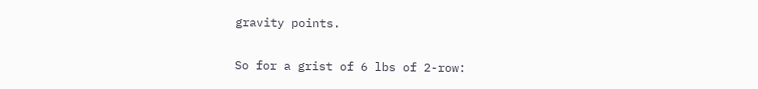gravity points.

So for a grist of 6 lbs of 2-row: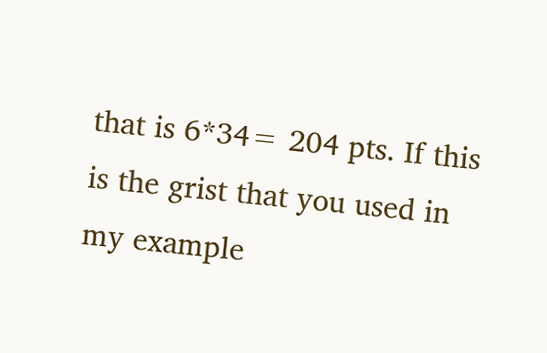that is 6*34= 204 pts. If this is the grist that you used in my example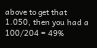above to get that 1.050, then you had a 100/204 = 49%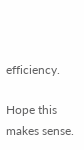efficiency.

Hope this makes sense.